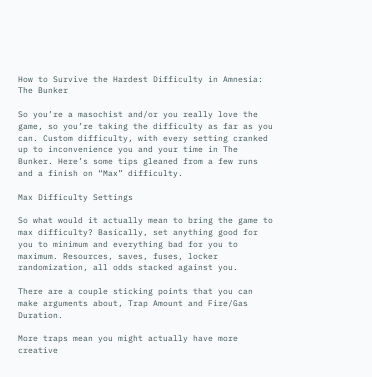How to Survive the Hardest Difficulty in Amnesia: The Bunker

So you’re a masochist and/or you really love the game, so you’re taking the difficulty as far as you can. Custom difficulty, with every setting cranked up to inconvenience you and your time in The Bunker. Here’s some tips gleaned from a few runs and a finish on “Max” difficulty.

Max Difficulty Settings

So what would it actually mean to bring the game to max difficulty? Basically, set anything good for you to minimum and everything bad for you to maximum. Resources, saves, fuses, locker randomization, all odds stacked against you.

There are a couple sticking points that you can make arguments about, Trap Amount and Fire/Gas Duration.

More traps mean you might actually have more creative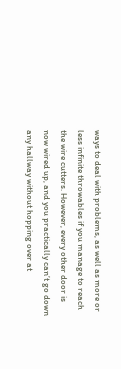ways to deal with problems, as well as more or less infinite throwables if you manage to reach the wire cutters. However, every other door is now wired up, and you practically can’t go down any hallway without hopping over at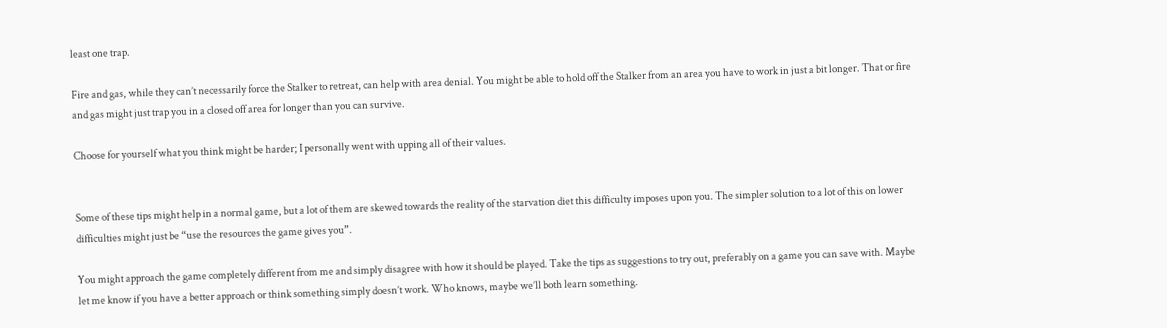least one trap.

Fire and gas, while they can’t necessarily force the Stalker to retreat, can help with area denial. You might be able to hold off the Stalker from an area you have to work in just a bit longer. That or fire and gas might just trap you in a closed off area for longer than you can survive.

Choose for yourself what you think might be harder; I personally went with upping all of their values.


Some of these tips might help in a normal game, but a lot of them are skewed towards the reality of the starvation diet this difficulty imposes upon you. The simpler solution to a lot of this on lower difficulties might just be “use the resources the game gives you”.

You might approach the game completely different from me and simply disagree with how it should be played. Take the tips as suggestions to try out, preferably on a game you can save with. Maybe let me know if you have a better approach or think something simply doesn’t work. Who knows, maybe we’ll both learn something.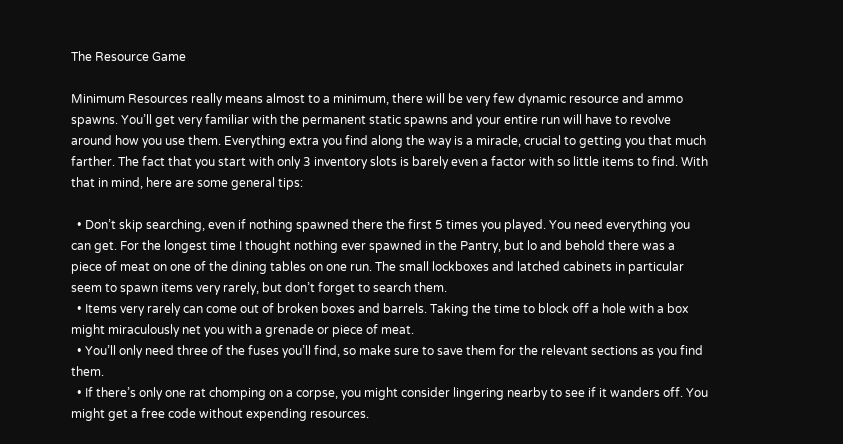The Resource Game

Minimum Resources really means almost to a minimum, there will be very few dynamic resource and ammo spawns. You’ll get very familiar with the permanent static spawns and your entire run will have to revolve around how you use them. Everything extra you find along the way is a miracle, crucial to getting you that much farther. The fact that you start with only 3 inventory slots is barely even a factor with so little items to find. With that in mind, here are some general tips:

  • Don’t skip searching, even if nothing spawned there the first 5 times you played. You need everything you can get. For the longest time I thought nothing ever spawned in the Pantry, but lo and behold there was a piece of meat on one of the dining tables on one run. The small lockboxes and latched cabinets in particular seem to spawn items very rarely, but don’t forget to search them.
  • Items very rarely can come out of broken boxes and barrels. Taking the time to block off a hole with a box might miraculously net you with a grenade or piece of meat.
  • You’ll only need three of the fuses you’ll find, so make sure to save them for the relevant sections as you find them.
  • If there’s only one rat chomping on a corpse, you might consider lingering nearby to see if it wanders off. You might get a free code without expending resources.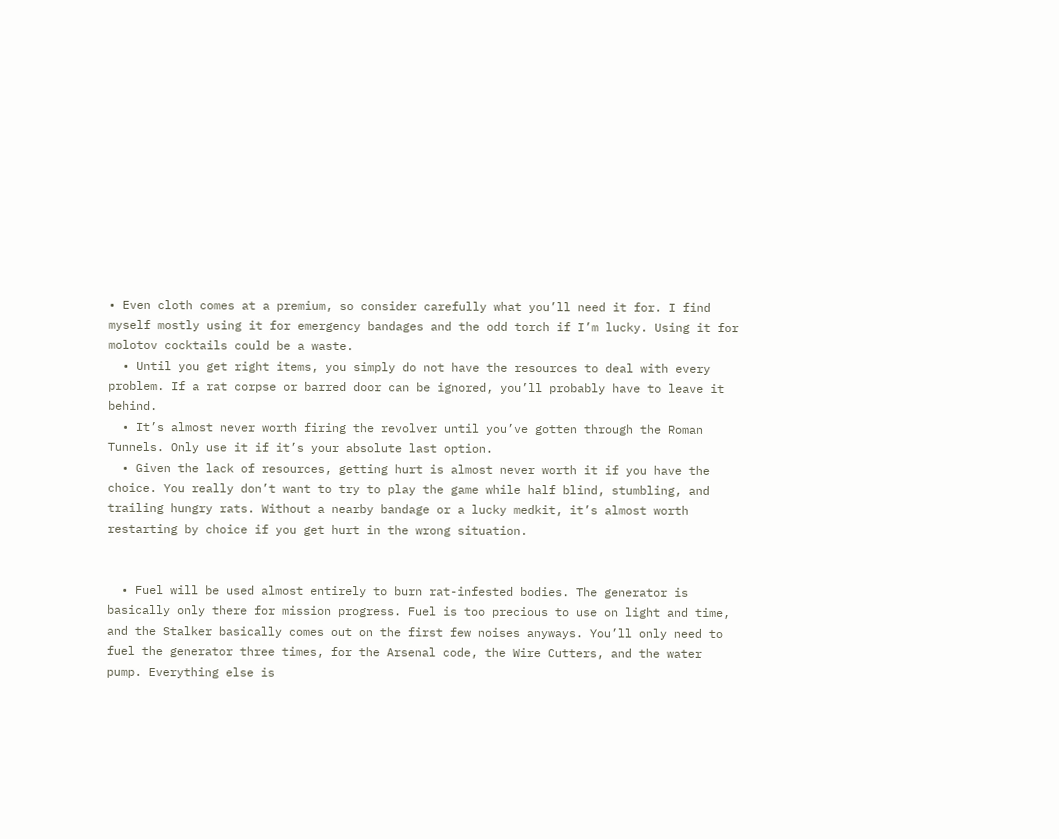• Even cloth comes at a premium, so consider carefully what you’ll need it for. I find myself mostly using it for emergency bandages and the odd torch if I’m lucky. Using it for molotov cocktails could be a waste.
  • Until you get right items, you simply do not have the resources to deal with every problem. If a rat corpse or barred door can be ignored, you’ll probably have to leave it behind.
  • It’s almost never worth firing the revolver until you’ve gotten through the Roman Tunnels. Only use it if it’s your absolute last option.
  • Given the lack of resources, getting hurt is almost never worth it if you have the choice. You really don’t want to try to play the game while half blind, stumbling, and trailing hungry rats. Without a nearby bandage or a lucky medkit, it’s almost worth restarting by choice if you get hurt in the wrong situation.


  • Fuel will be used almost entirely to burn rat-infested bodies. The generator is basically only there for mission progress. Fuel is too precious to use on light and time, and the Stalker basically comes out on the first few noises anyways. You’ll only need to fuel the generator three times, for the Arsenal code, the Wire Cutters, and the water pump. Everything else is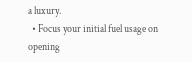a luxury.
  • Focus your initial fuel usage on opening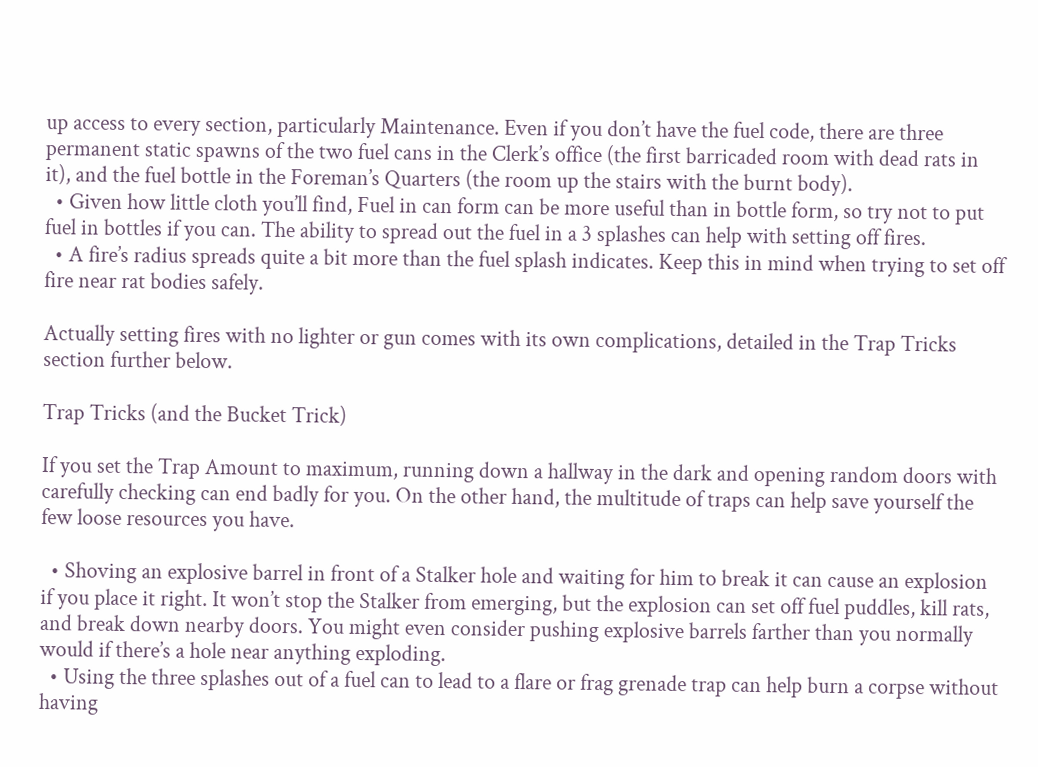up access to every section, particularly Maintenance. Even if you don’t have the fuel code, there are three permanent static spawns of the two fuel cans in the Clerk’s office (the first barricaded room with dead rats in it), and the fuel bottle in the Foreman’s Quarters (the room up the stairs with the burnt body).
  • Given how little cloth you’ll find, Fuel in can form can be more useful than in bottle form, so try not to put fuel in bottles if you can. The ability to spread out the fuel in a 3 splashes can help with setting off fires.
  • A fire’s radius spreads quite a bit more than the fuel splash indicates. Keep this in mind when trying to set off fire near rat bodies safely.

Actually setting fires with no lighter or gun comes with its own complications, detailed in the Trap Tricks section further below.

Trap Tricks (and the Bucket Trick)

If you set the Trap Amount to maximum, running down a hallway in the dark and opening random doors with carefully checking can end badly for you. On the other hand, the multitude of traps can help save yourself the few loose resources you have.

  • Shoving an explosive barrel in front of a Stalker hole and waiting for him to break it can cause an explosion if you place it right. It won’t stop the Stalker from emerging, but the explosion can set off fuel puddles, kill rats, and break down nearby doors. You might even consider pushing explosive barrels farther than you normally would if there’s a hole near anything exploding.
  • Using the three splashes out of a fuel can to lead to a flare or frag grenade trap can help burn a corpse without having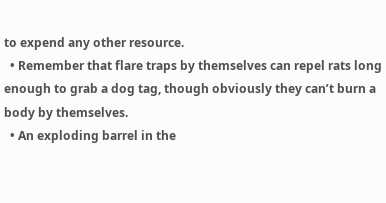to expend any other resource.
  • Remember that flare traps by themselves can repel rats long enough to grab a dog tag, though obviously they can’t burn a body by themselves.
  • An exploding barrel in the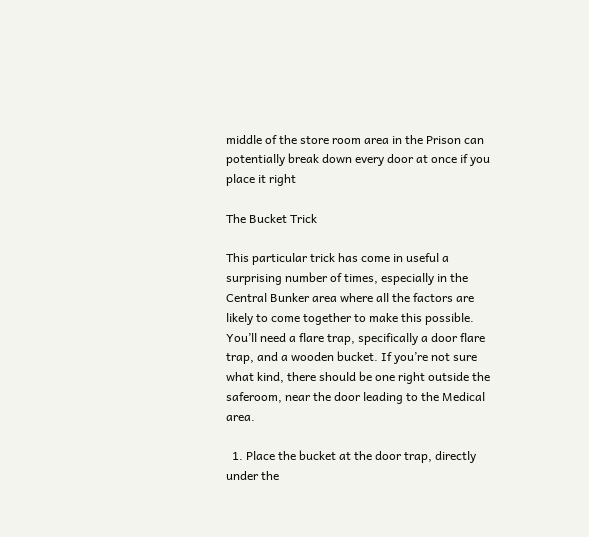middle of the store room area in the Prison can potentially break down every door at once if you place it right

The Bucket Trick

This particular trick has come in useful a surprising number of times, especially in the Central Bunker area where all the factors are likely to come together to make this possible. You’ll need a flare trap, specifically a door flare trap, and a wooden bucket. If you’re not sure what kind, there should be one right outside the saferoom, near the door leading to the Medical area.

  1. Place the bucket at the door trap, directly under the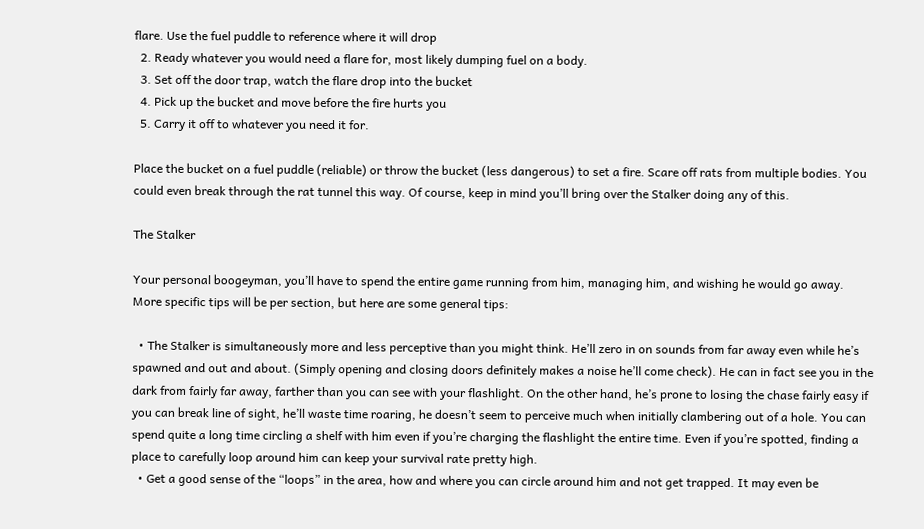flare. Use the fuel puddle to reference where it will drop
  2. Ready whatever you would need a flare for, most likely dumping fuel on a body.
  3. Set off the door trap, watch the flare drop into the bucket
  4. Pick up the bucket and move before the fire hurts you
  5. Carry it off to whatever you need it for.

Place the bucket on a fuel puddle (reliable) or throw the bucket (less dangerous) to set a fire. Scare off rats from multiple bodies. You could even break through the rat tunnel this way. Of course, keep in mind you’ll bring over the Stalker doing any of this.

The Stalker

Your personal boogeyman, you’ll have to spend the entire game running from him, managing him, and wishing he would go away. More specific tips will be per section, but here are some general tips:

  • The Stalker is simultaneously more and less perceptive than you might think. He’ll zero in on sounds from far away even while he’s spawned and out and about. (Simply opening and closing doors definitely makes a noise he’ll come check). He can in fact see you in the dark from fairly far away, farther than you can see with your flashlight. On the other hand, he’s prone to losing the chase fairly easy if you can break line of sight, he’ll waste time roaring, he doesn’t seem to perceive much when initially clambering out of a hole. You can spend quite a long time circling a shelf with him even if you’re charging the flashlight the entire time. Even if you’re spotted, finding a place to carefully loop around him can keep your survival rate pretty high.
  • Get a good sense of the “loops” in the area, how and where you can circle around him and not get trapped. It may even be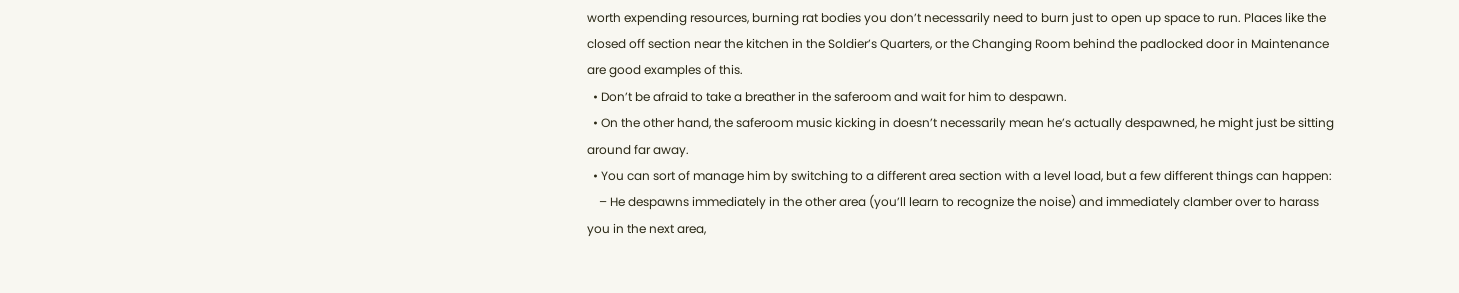worth expending resources, burning rat bodies you don’t necessarily need to burn just to open up space to run. Places like the closed off section near the kitchen in the Soldier’s Quarters, or the Changing Room behind the padlocked door in Maintenance are good examples of this.
  • Don’t be afraid to take a breather in the saferoom and wait for him to despawn.
  • On the other hand, the saferoom music kicking in doesn’t necessarily mean he’s actually despawned, he might just be sitting around far away.
  • You can sort of manage him by switching to a different area section with a level load, but a few different things can happen:
    – He despawns immediately in the other area (you’ll learn to recognize the noise) and immediately clamber over to harass you in the next area,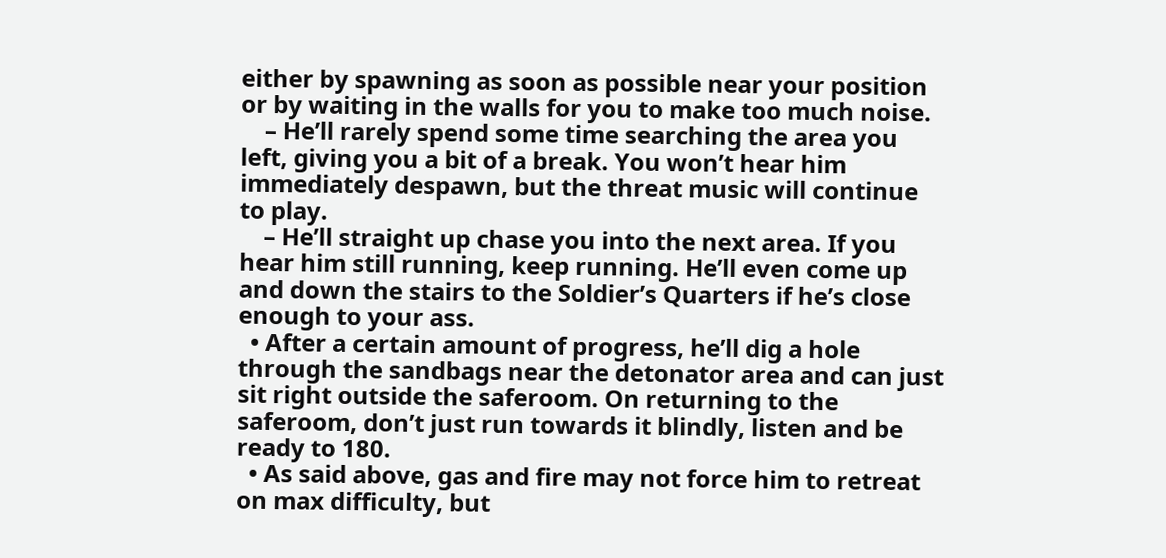either by spawning as soon as possible near your position or by waiting in the walls for you to make too much noise.
    – He’ll rarely spend some time searching the area you left, giving you a bit of a break. You won’t hear him immediately despawn, but the threat music will continue to play.
    – He’ll straight up chase you into the next area. If you hear him still running, keep running. He’ll even come up and down the stairs to the Soldier’s Quarters if he’s close enough to your ass.
  • After a certain amount of progress, he’ll dig a hole through the sandbags near the detonator area and can just sit right outside the saferoom. On returning to the saferoom, don’t just run towards it blindly, listen and be ready to 180.
  • As said above, gas and fire may not force him to retreat on max difficulty, but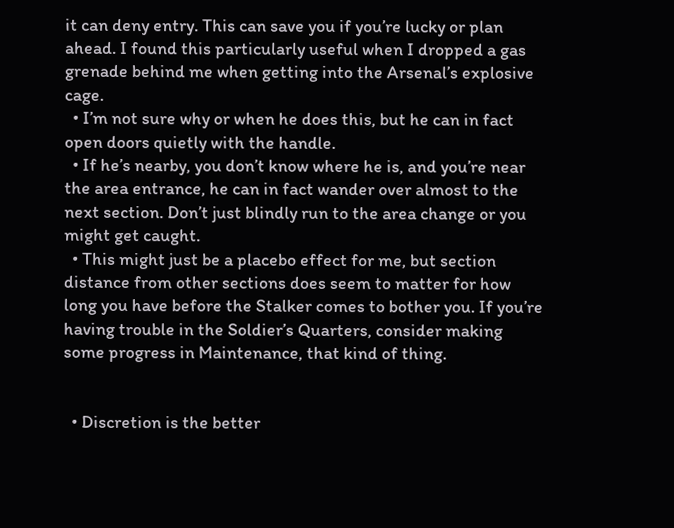it can deny entry. This can save you if you’re lucky or plan ahead. I found this particularly useful when I dropped a gas grenade behind me when getting into the Arsenal’s explosive cage.
  • I’m not sure why or when he does this, but he can in fact open doors quietly with the handle.
  • If he’s nearby, you don’t know where he is, and you’re near the area entrance, he can in fact wander over almost to the next section. Don’t just blindly run to the area change or you might get caught.
  • This might just be a placebo effect for me, but section distance from other sections does seem to matter for how long you have before the Stalker comes to bother you. If you’re having trouble in the Soldier’s Quarters, consider making some progress in Maintenance, that kind of thing.


  • Discretion is the better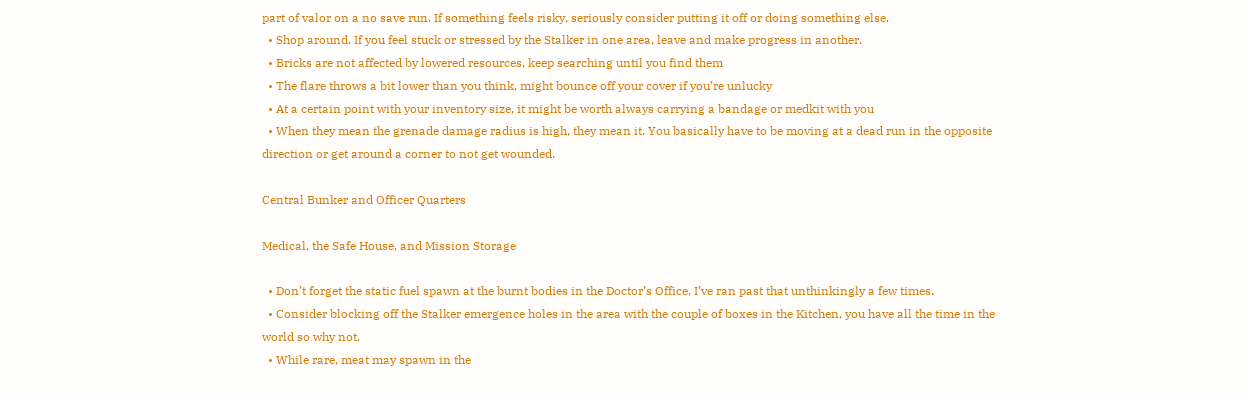part of valor on a no save run. If something feels risky, seriously consider putting it off or doing something else.
  • Shop around. If you feel stuck or stressed by the Stalker in one area, leave and make progress in another.
  • Bricks are not affected by lowered resources, keep searching until you find them
  • The flare throws a bit lower than you think, might bounce off your cover if you’re unlucky
  • At a certain point with your inventory size, it might be worth always carrying a bandage or medkit with you
  • When they mean the grenade damage radius is high, they mean it. You basically have to be moving at a dead run in the opposite direction or get around a corner to not get wounded.

Central Bunker and Officer Quarters

Medical, the Safe House, and Mission Storage

  • Don’t forget the static fuel spawn at the burnt bodies in the Doctor’s Office, I’ve ran past that unthinkingly a few times.
  • Consider blocking off the Stalker emergence holes in the area with the couple of boxes in the Kitchen, you have all the time in the world so why not.
  • While rare, meat may spawn in the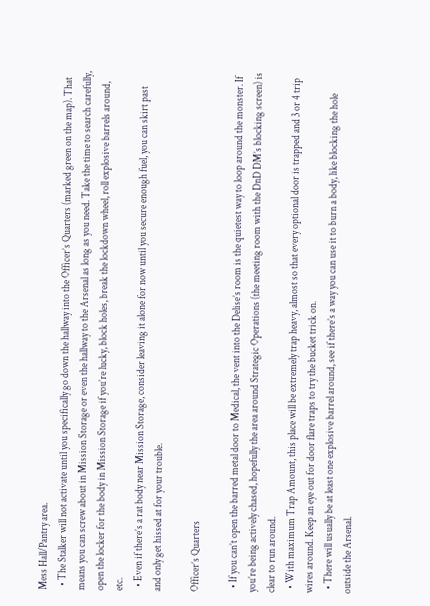Mess Hall/Pantry area.
  • The Stalker will not activate until you specifically go down the hallway into the Officer’s Quarters (marked green on the map). That means you can screw about in Mission Storage or even the hallway to the Arsenal as long as you need. Take the time to search carefully, open the locker for the body in Mission Storage if you’re lucky, block holes, break the lockdown wheel, roll explosive barrels around, etc.
  • Even if there’s a rat body near Mission Storage, consider leaving it alone for now until you secure enough fuel, you can skirt past and only get hissed at for your trouble.

Officer’s Quarters

  • If you can’t open the barred metal door to Medical, the vent into the Delise’s room is the quietest way to loop around the monster. If you’re being actively chased, hopefully the area around Strategic Operations (the meeting room with the DnD DM’s blocking screen) is clear to run around.
  • With maximum Trap Amount, this place will be extremely trap heavy, almost so that every optional door is trapped and 3 or 4 trip wires around. Keep an eye out for door flare traps to try the bucket trick on.
  • There will usually be at least one explosive barrel around, see if there’s a way you can use it to burn a body, like blocking the hole outside the Arsenal.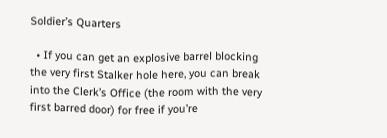Soldier’s Quarters

  • If you can get an explosive barrel blocking the very first Stalker hole here, you can break into the Clerk’s Office (the room with the very first barred door) for free if you’re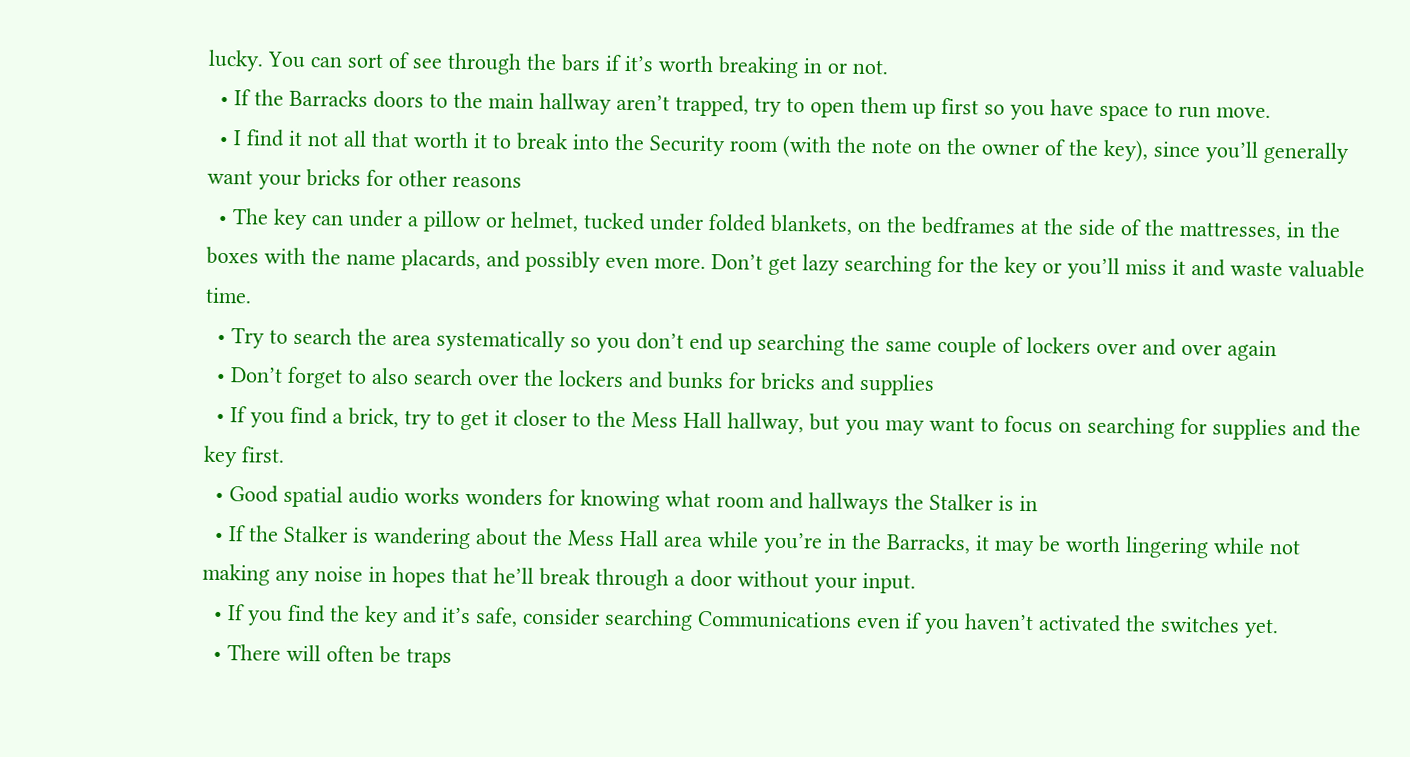lucky. You can sort of see through the bars if it’s worth breaking in or not.
  • If the Barracks doors to the main hallway aren’t trapped, try to open them up first so you have space to run move.
  • I find it not all that worth it to break into the Security room (with the note on the owner of the key), since you’ll generally want your bricks for other reasons
  • The key can under a pillow or helmet, tucked under folded blankets, on the bedframes at the side of the mattresses, in the boxes with the name placards, and possibly even more. Don’t get lazy searching for the key or you’ll miss it and waste valuable time.
  • Try to search the area systematically so you don’t end up searching the same couple of lockers over and over again
  • Don’t forget to also search over the lockers and bunks for bricks and supplies
  • If you find a brick, try to get it closer to the Mess Hall hallway, but you may want to focus on searching for supplies and the key first.
  • Good spatial audio works wonders for knowing what room and hallways the Stalker is in
  • If the Stalker is wandering about the Mess Hall area while you’re in the Barracks, it may be worth lingering while not making any noise in hopes that he’ll break through a door without your input.
  • If you find the key and it’s safe, consider searching Communications even if you haven’t activated the switches yet.
  • There will often be traps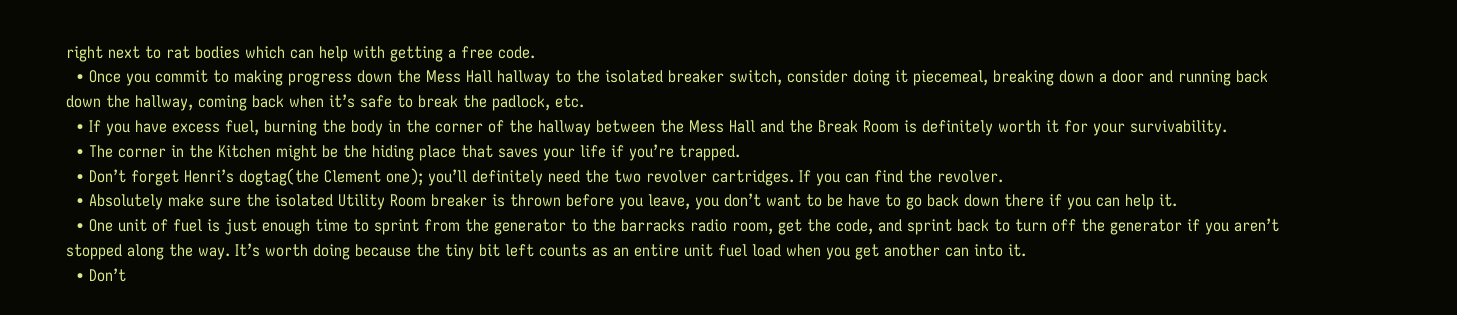right next to rat bodies which can help with getting a free code.
  • Once you commit to making progress down the Mess Hall hallway to the isolated breaker switch, consider doing it piecemeal, breaking down a door and running back down the hallway, coming back when it’s safe to break the padlock, etc.
  • If you have excess fuel, burning the body in the corner of the hallway between the Mess Hall and the Break Room is definitely worth it for your survivability.
  • The corner in the Kitchen might be the hiding place that saves your life if you’re trapped.
  • Don’t forget Henri’s dogtag(the Clement one); you’ll definitely need the two revolver cartridges. If you can find the revolver.
  • Absolutely make sure the isolated Utility Room breaker is thrown before you leave, you don’t want to be have to go back down there if you can help it.
  • One unit of fuel is just enough time to sprint from the generator to the barracks radio room, get the code, and sprint back to turn off the generator if you aren’t stopped along the way. It’s worth doing because the tiny bit left counts as an entire unit fuel load when you get another can into it.
  • Don’t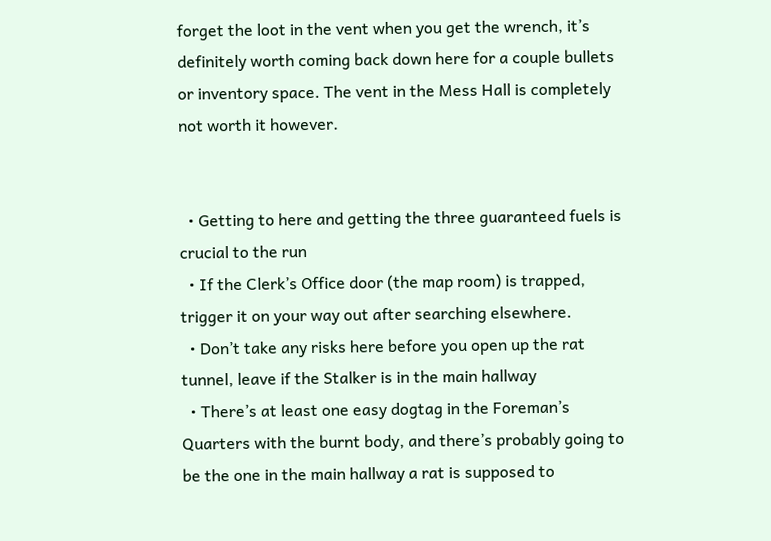forget the loot in the vent when you get the wrench, it’s definitely worth coming back down here for a couple bullets or inventory space. The vent in the Mess Hall is completely not worth it however.


  • Getting to here and getting the three guaranteed fuels is crucial to the run
  • If the Clerk’s Office door (the map room) is trapped, trigger it on your way out after searching elsewhere.
  • Don’t take any risks here before you open up the rat tunnel, leave if the Stalker is in the main hallway
  • There’s at least one easy dogtag in the Foreman’s Quarters with the burnt body, and there’s probably going to be the one in the main hallway a rat is supposed to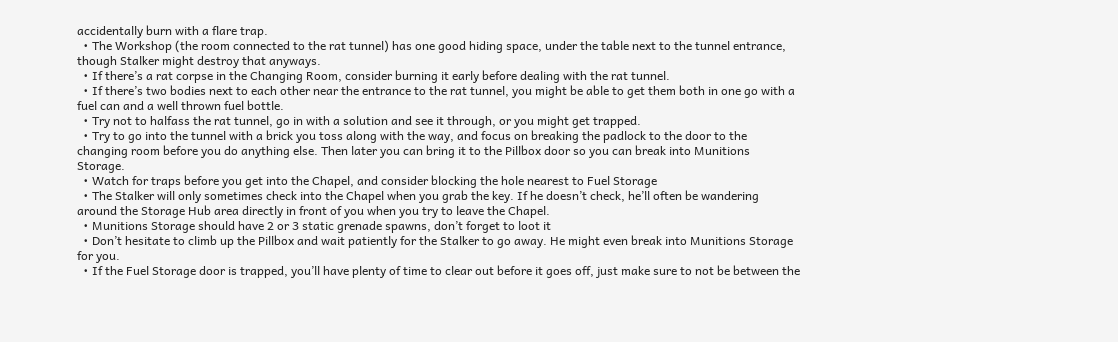accidentally burn with a flare trap.
  • The Workshop (the room connected to the rat tunnel) has one good hiding space, under the table next to the tunnel entrance, though Stalker might destroy that anyways.
  • If there’s a rat corpse in the Changing Room, consider burning it early before dealing with the rat tunnel.
  • If there’s two bodies next to each other near the entrance to the rat tunnel, you might be able to get them both in one go with a fuel can and a well thrown fuel bottle.
  • Try not to halfass the rat tunnel, go in with a solution and see it through, or you might get trapped.
  • Try to go into the tunnel with a brick you toss along with the way, and focus on breaking the padlock to the door to the changing room before you do anything else. Then later you can bring it to the Pillbox door so you can break into Munitions Storage.
  • Watch for traps before you get into the Chapel, and consider blocking the hole nearest to Fuel Storage
  • The Stalker will only sometimes check into the Chapel when you grab the key. If he doesn’t check, he’ll often be wandering around the Storage Hub area directly in front of you when you try to leave the Chapel.
  • Munitions Storage should have 2 or 3 static grenade spawns, don’t forget to loot it
  • Don’t hesitate to climb up the Pillbox and wait patiently for the Stalker to go away. He might even break into Munitions Storage for you.
  • If the Fuel Storage door is trapped, you’ll have plenty of time to clear out before it goes off, just make sure to not be between the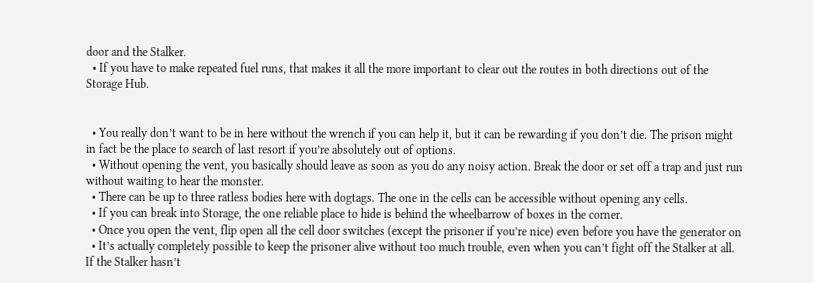door and the Stalker.
  • If you have to make repeated fuel runs, that makes it all the more important to clear out the routes in both directions out of the Storage Hub.


  • You really don’t want to be in here without the wrench if you can help it, but it can be rewarding if you don’t die. The prison might in fact be the place to search of last resort if you’re absolutely out of options.
  • Without opening the vent, you basically should leave as soon as you do any noisy action. Break the door or set off a trap and just run without waiting to hear the monster.
  • There can be up to three ratless bodies here with dogtags. The one in the cells can be accessible without opening any cells.
  • If you can break into Storage, the one reliable place to hide is behind the wheelbarrow of boxes in the corner.
  • Once you open the vent, flip open all the cell door switches (except the prisoner if you’re nice) even before you have the generator on
  • It’s actually completely possible to keep the prisoner alive without too much trouble, even when you can’t fight off the Stalker at all. If the Stalker hasn’t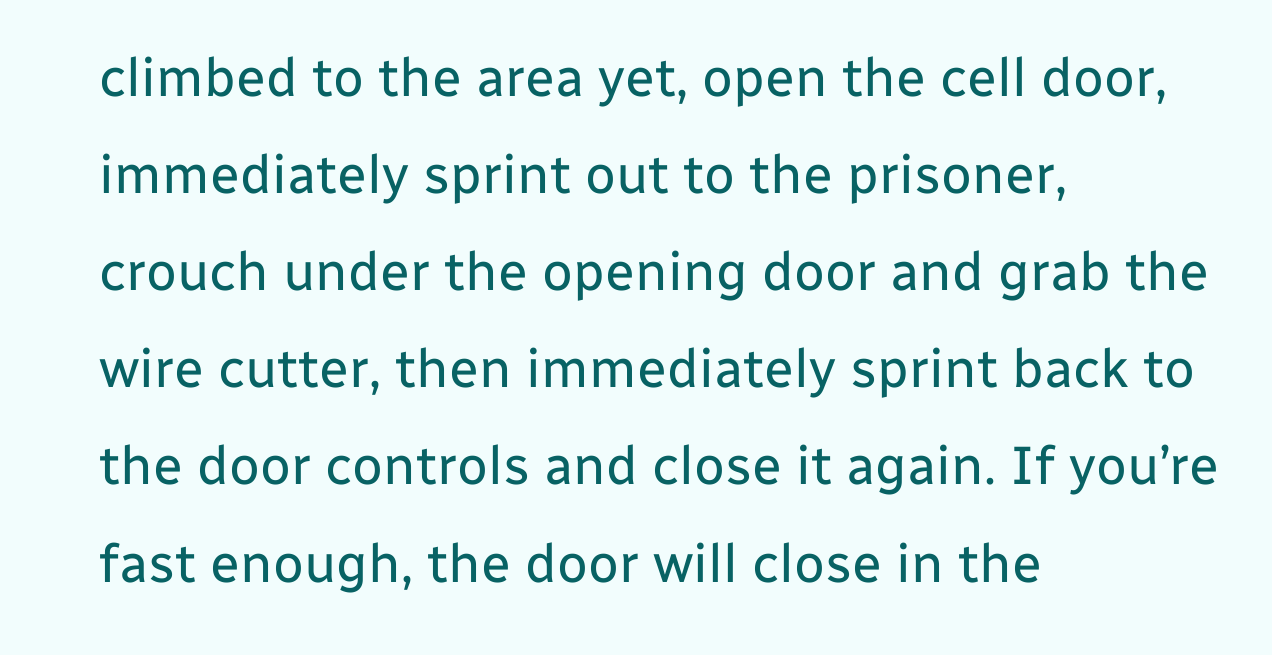climbed to the area yet, open the cell door, immediately sprint out to the prisoner, crouch under the opening door and grab the wire cutter, then immediately sprint back to the door controls and close it again. If you’re fast enough, the door will close in the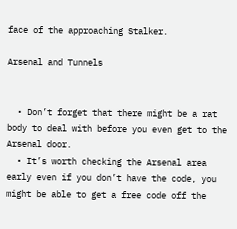face of the approaching Stalker.

Arsenal and Tunnels


  • Don’t forget that there might be a rat body to deal with before you even get to the Arsenal door.
  • It’s worth checking the Arsenal area early even if you don’t have the code, you might be able to get a free code off the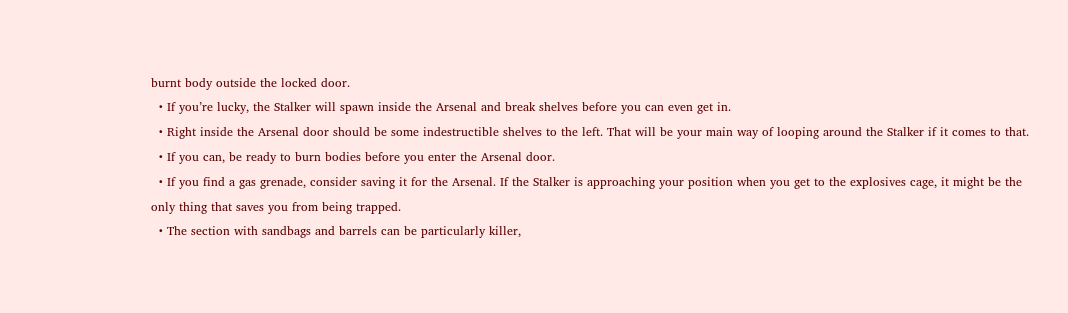burnt body outside the locked door.
  • If you’re lucky, the Stalker will spawn inside the Arsenal and break shelves before you can even get in.
  • Right inside the Arsenal door should be some indestructible shelves to the left. That will be your main way of looping around the Stalker if it comes to that.
  • If you can, be ready to burn bodies before you enter the Arsenal door.
  • If you find a gas grenade, consider saving it for the Arsenal. If the Stalker is approaching your position when you get to the explosives cage, it might be the only thing that saves you from being trapped.
  • The section with sandbags and barrels can be particularly killer,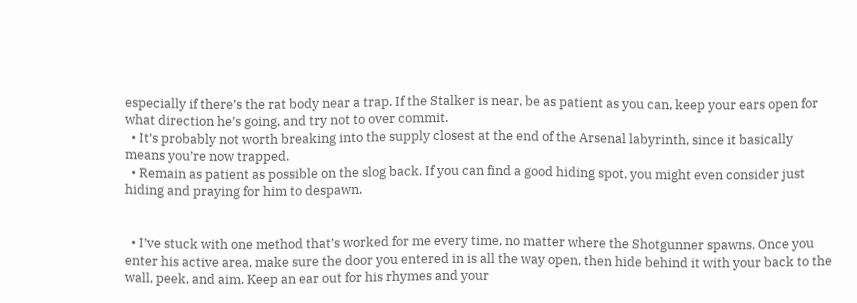especially if there’s the rat body near a trap. If the Stalker is near, be as patient as you can, keep your ears open for what direction he’s going, and try not to over commit.
  • It’s probably not worth breaking into the supply closest at the end of the Arsenal labyrinth, since it basically means you’re now trapped.
  • Remain as patient as possible on the slog back. If you can find a good hiding spot, you might even consider just hiding and praying for him to despawn.


  • I’ve stuck with one method that’s worked for me every time, no matter where the Shotgunner spawns. Once you enter his active area, make sure the door you entered in is all the way open, then hide behind it with your back to the wall, peek, and aim. Keep an ear out for his rhymes and your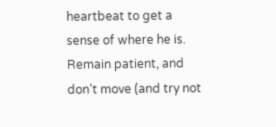heartbeat to get a sense of where he is. Remain patient, and don’t move (and try not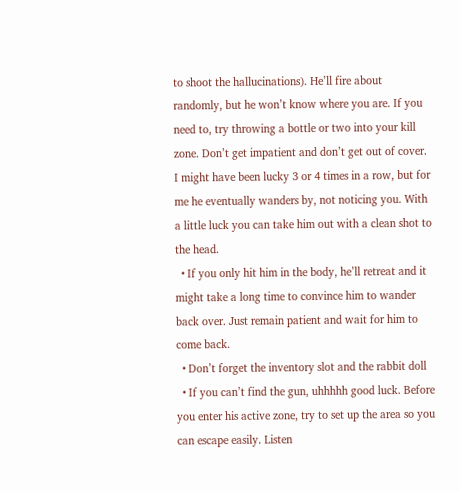to shoot the hallucinations). He’ll fire about randomly, but he won’t know where you are. If you need to, try throwing a bottle or two into your kill zone. Don’t get impatient and don’t get out of cover. I might have been lucky 3 or 4 times in a row, but for me he eventually wanders by, not noticing you. With a little luck you can take him out with a clean shot to the head.
  • If you only hit him in the body, he’ll retreat and it might take a long time to convince him to wander back over. Just remain patient and wait for him to come back.
  • Don’t forget the inventory slot and the rabbit doll
  • If you can’t find the gun, uhhhhh good luck. Before you enter his active zone, try to set up the area so you can escape easily. Listen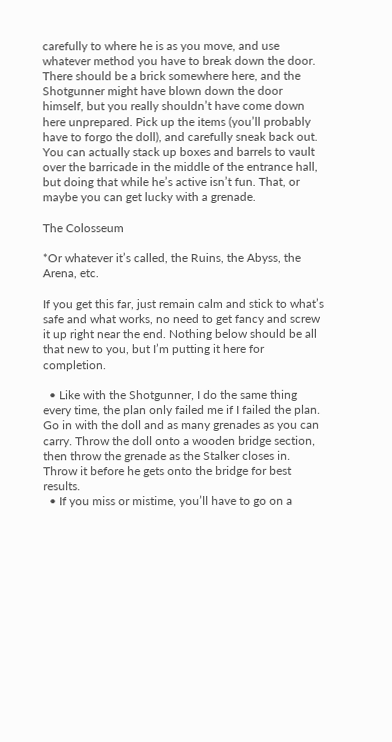carefully to where he is as you move, and use whatever method you have to break down the door. There should be a brick somewhere here, and the Shotgunner might have blown down the door himself, but you really shouldn’t have come down here unprepared. Pick up the items (you’ll probably have to forgo the doll), and carefully sneak back out. You can actually stack up boxes and barrels to vault over the barricade in the middle of the entrance hall, but doing that while he’s active isn’t fun. That, or maybe you can get lucky with a grenade.

The Colosseum

*Or whatever it’s called, the Ruins, the Abyss, the Arena, etc.

If you get this far, just remain calm and stick to what’s safe and what works, no need to get fancy and screw it up right near the end. Nothing below should be all that new to you, but I’m putting it here for completion.

  • Like with the Shotgunner, I do the same thing every time, the plan only failed me if I failed the plan. Go in with the doll and as many grenades as you can carry. Throw the doll onto a wooden bridge section, then throw the grenade as the Stalker closes in. Throw it before he gets onto the bridge for best results.
  • If you miss or mistime, you’ll have to go on a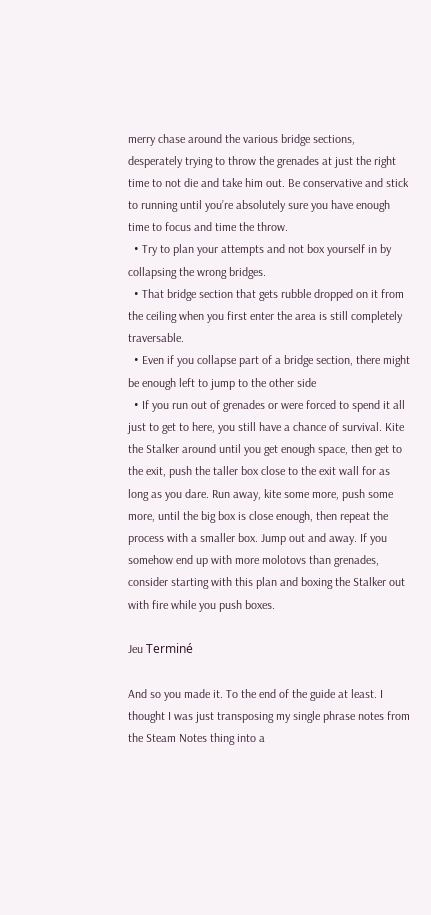merry chase around the various bridge sections, desperately trying to throw the grenades at just the right time to not die and take him out. Be conservative and stick to running until you’re absolutely sure you have enough time to focus and time the throw.
  • Try to plan your attempts and not box yourself in by collapsing the wrong bridges.
  • That bridge section that gets rubble dropped on it from the ceiling when you first enter the area is still completely traversable.
  • Even if you collapse part of a bridge section, there might be enough left to jump to the other side
  • If you run out of grenades or were forced to spend it all just to get to here, you still have a chance of survival. Kite the Stalker around until you get enough space, then get to the exit, push the taller box close to the exit wall for as long as you dare. Run away, kite some more, push some more, until the big box is close enough, then repeat the process with a smaller box. Jump out and away. If you somehow end up with more molotovs than grenades, consider starting with this plan and boxing the Stalker out with fire while you push boxes.

Jeu Terminé

And so you made it. To the end of the guide at least. I thought I was just transposing my single phrase notes from the Steam Notes thing into a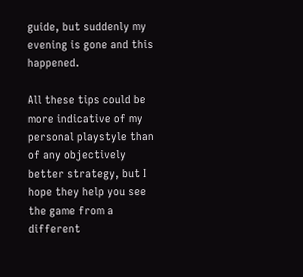guide, but suddenly my evening is gone and this happened.

All these tips could be more indicative of my personal playstyle than of any objectively better strategy, but I hope they help you see the game from a different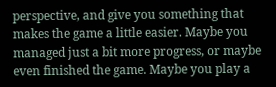perspective, and give you something that makes the game a little easier. Maybe you managed just a bit more progress, or maybe even finished the game. Maybe you play a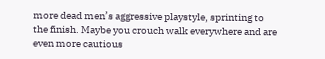more dead men’s aggressive playstyle, sprinting to the finish. Maybe you crouch walk everywhere and are even more cautious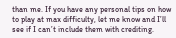than me. If you have any personal tips on how to play at max difficulty, let me know and I’ll see if I can’t include them with crediting.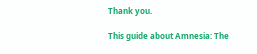Thank you.

This guide about Amnesia: The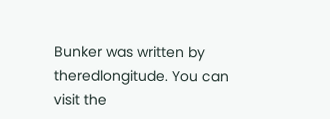Bunker was written by theredlongitude. You can visit the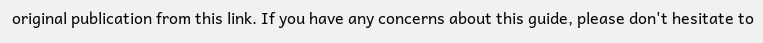original publication from this link. If you have any concerns about this guide, please don't hesitate to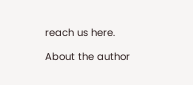reach us here.

About the author